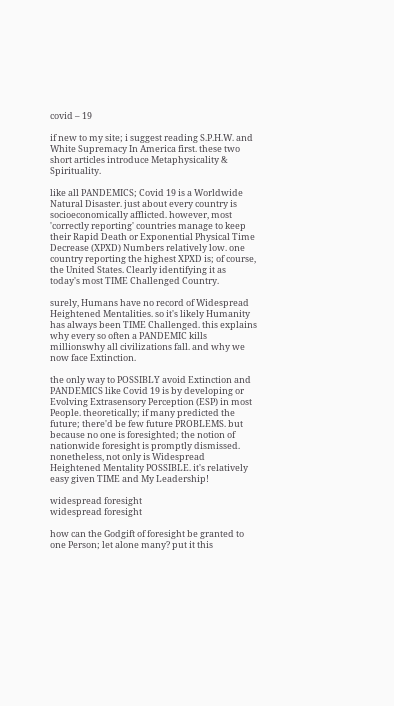covid – 19

if new to my site; i suggest reading S.P.H.W. and White Supremacy In America first. these two short articles introduce Metaphysicality & Spirituality.

like all PANDEMICS; Covid 19 is a Worldwide Natural Disaster. just about every country is socioeconomically afflicted. however, most 'correctly reporting' countries manage to keep their Rapid Death or Exponential Physical Time Decrease (XPXD) Numbers relatively low. one country reporting the highest XPXD is; of course, the United States. Clearly identifying it as today's most TIME Challenged Country.

surely, Humans have no record of Widespread Heightened Mentalities. so it's likely Humanity has always been TIME Challenged. this explains why every so often a PANDEMIC kills millionswhy all civilizations fall. and why we now face Extinction.

the only way to POSSIBLY avoid Extinction and PANDEMICS like Covid 19 is by developing or Evolving Extrasensory Perception (ESP) in most People. theoretically; if many predicted the future; there'd be few future PROBLEMS. but because no one is foresighted; the notion of nationwide foresight is promptly dismissed. nonetheless, not only is Widespread Heightened Mentality POSSIBLE. it's relatively easy given TIME and My Leadership!

widespread foresight
widespread foresight

how can the Godgift of foresight be granted to one Person; let alone many? put it this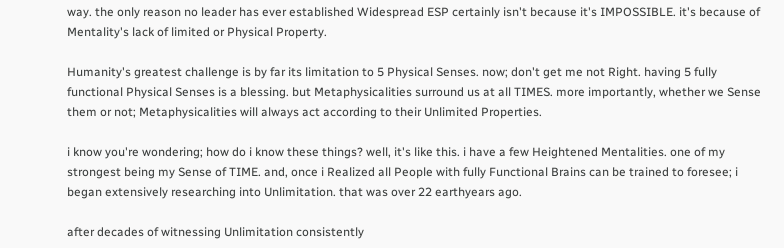way. the only reason no leader has ever established Widespread ESP certainly isn't because it's IMPOSSIBLE. it's because of Mentality's lack of limited or Physical Property.

Humanity's greatest challenge is by far its limitation to 5 Physical Senses. now; don't get me not Right. having 5 fully functional Physical Senses is a blessing. but Metaphysicalities surround us at all TIMES. more importantly, whether we Sense them or not; Metaphysicalities will always act according to their Unlimited Properties.

i know you're wondering; how do i know these things? well, it's like this. i have a few Heightened Mentalities. one of my strongest being my Sense of TIME. and, once i Realized all People with fully Functional Brains can be trained to foresee; i began extensively researching into Unlimitation. that was over 22 earthyears ago.

after decades of witnessing Unlimitation consistently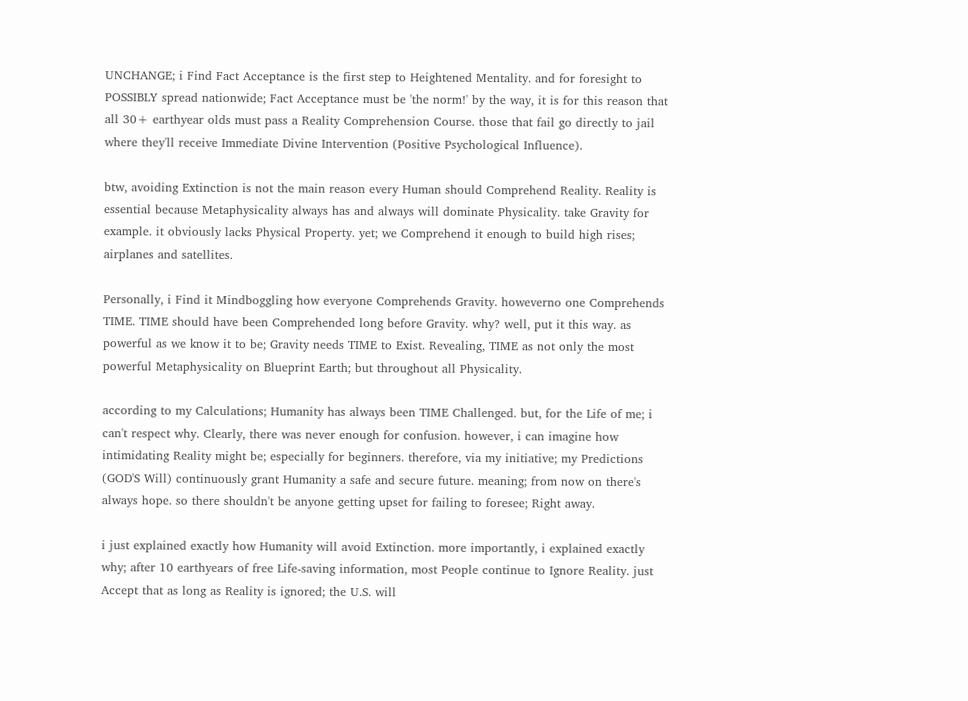UNCHANGE; i Find Fact Acceptance is the first step to Heightened Mentality. and for foresight to POSSIBLY spread nationwide; Fact Acceptance must be 'the norm!' by the way, it is for this reason that all 30+ earthyear olds must pass a Reality Comprehension Course. those that fail go directly to jail where they'll receive Immediate Divine Intervention (Positive Psychological Influence).

btw, avoiding Extinction is not the main reason every Human should Comprehend Reality. Reality is essential because Metaphysicality always has and always will dominate Physicality. take Gravity for example. it obviously lacks Physical Property. yet; we Comprehend it enough to build high rises; airplanes and satellites.

Personally, i Find it Mindboggling how everyone Comprehends Gravity. howeverno one Comprehends TIME. TIME should have been Comprehended long before Gravity. why? well, put it this way. as powerful as we know it to be; Gravity needs TIME to Exist. Revealing, TIME as not only the most powerful Metaphysicality on Blueprint Earth; but throughout all Physicality.

according to my Calculations; Humanity has always been TIME Challenged. but, for the Life of me; i can't respect why. Clearly, there was never enough for confusion. however, i can imagine how intimidating Reality might be; especially for beginners. therefore, via my initiative; my Predictions (GOD'S Will) continuously grant Humanity a safe and secure future. meaning; from now on there's always hope. so there shouldn't be anyone getting upset for failing to foresee; Right away.

i just explained exactly how Humanity will avoid Extinction. more importantly, i explained exactly why; after 10 earthyears of free Life-saving information, most People continue to Ignore Reality. just Accept that as long as Reality is ignored; the U.S. will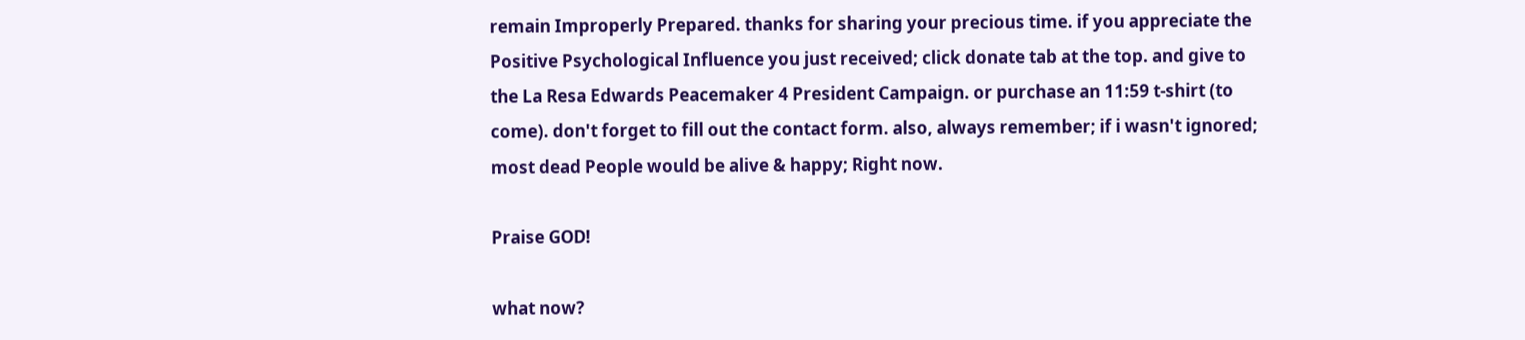remain Improperly Prepared. thanks for sharing your precious time. if you appreciate the Positive Psychological Influence you just received; click donate tab at the top. and give to the La Resa Edwards Peacemaker 4 President Campaign. or purchase an 11:59 t-shirt (to come). don't forget to fill out the contact form. also, always remember; if i wasn't ignored; most dead People would be alive & happy; Right now.

Praise GOD!

what now?